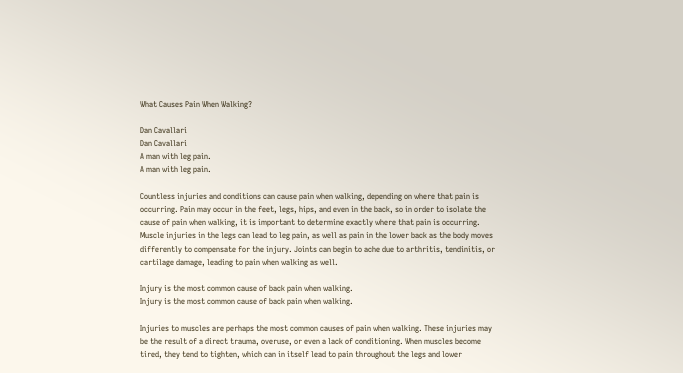What Causes Pain When Walking?

Dan Cavallari
Dan Cavallari
A man with leg pain.
A man with leg pain.

Countless injuries and conditions can cause pain when walking, depending on where that pain is occurring. Pain may occur in the feet, legs, hips, and even in the back, so in order to isolate the cause of pain when walking, it is important to determine exactly where that pain is occurring. Muscle injuries in the legs can lead to leg pain, as well as pain in the lower back as the body moves differently to compensate for the injury. Joints can begin to ache due to arthritis, tendinitis, or cartilage damage, leading to pain when walking as well.

Injury is the most common cause of back pain when walking.
Injury is the most common cause of back pain when walking.

Injuries to muscles are perhaps the most common causes of pain when walking. These injuries may be the result of a direct trauma, overuse, or even a lack of conditioning. When muscles become tired, they tend to tighten, which can in itself lead to pain throughout the legs and lower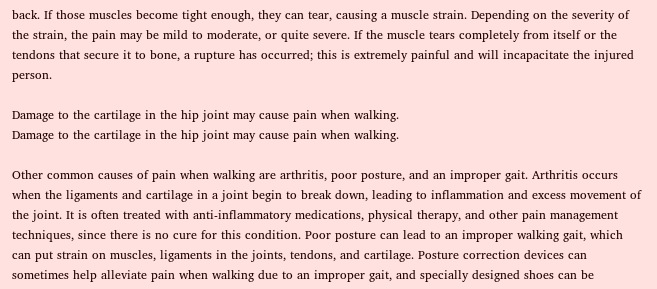back. If those muscles become tight enough, they can tear, causing a muscle strain. Depending on the severity of the strain, the pain may be mild to moderate, or quite severe. If the muscle tears completely from itself or the tendons that secure it to bone, a rupture has occurred; this is extremely painful and will incapacitate the injured person.

Damage to the cartilage in the hip joint may cause pain when walking.
Damage to the cartilage in the hip joint may cause pain when walking.

Other common causes of pain when walking are arthritis, poor posture, and an improper gait. Arthritis occurs when the ligaments and cartilage in a joint begin to break down, leading to inflammation and excess movement of the joint. It is often treated with anti-inflammatory medications, physical therapy, and other pain management techniques, since there is no cure for this condition. Poor posture can lead to an improper walking gait, which can put strain on muscles, ligaments in the joints, tendons, and cartilage. Posture correction devices can sometimes help alleviate pain when walking due to an improper gait, and specially designed shoes can be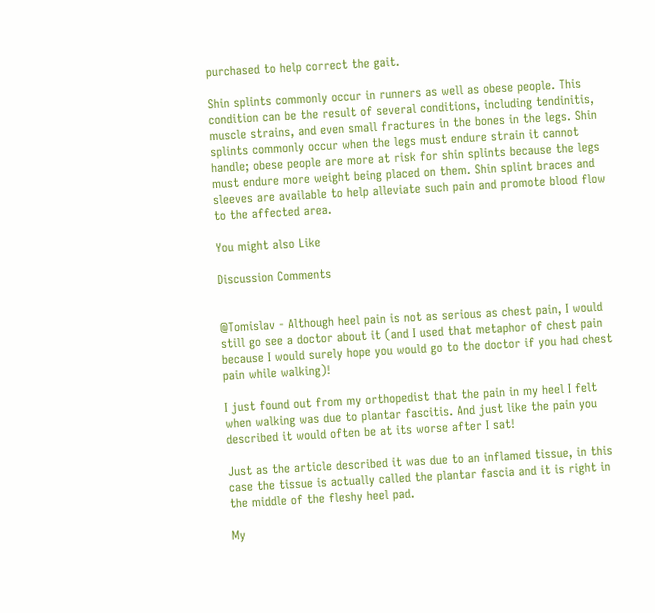purchased to help correct the gait.

Shin splints commonly occur in runners as well as obese people. This condition can be the result of several conditions, including tendinitis, muscle strains, and even small fractures in the bones in the legs. Shin splints commonly occur when the legs must endure strain it cannot handle; obese people are more at risk for shin splints because the legs must endure more weight being placed on them. Shin splint braces and sleeves are available to help alleviate such pain and promote blood flow to the affected area.

You might also Like

Discussion Comments


@Tomislav - Although heel pain is not as serious as chest pain, I would still go see a doctor about it (and I used that metaphor of chest pain because I would surely hope you would go to the doctor if you had chest pain while walking)!

I just found out from my orthopedist that the pain in my heel I felt when walking was due to plantar fascitis. And just like the pain you described it would often be at its worse after I sat!

Just as the article described it was due to an inflamed tissue, in this case the tissue is actually called the plantar fascia and it is right in the middle of the fleshy heel pad.

My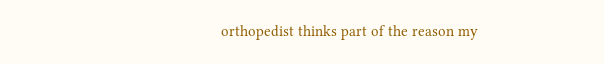orthopedist thinks part of the reason my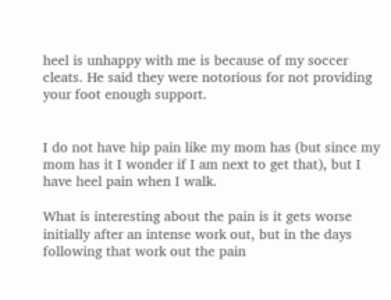heel is unhappy with me is because of my soccer cleats. He said they were notorious for not providing your foot enough support.


I do not have hip pain like my mom has (but since my mom has it I wonder if I am next to get that), but I have heel pain when I walk.

What is interesting about the pain is it gets worse initially after an intense work out, but in the days following that work out the pain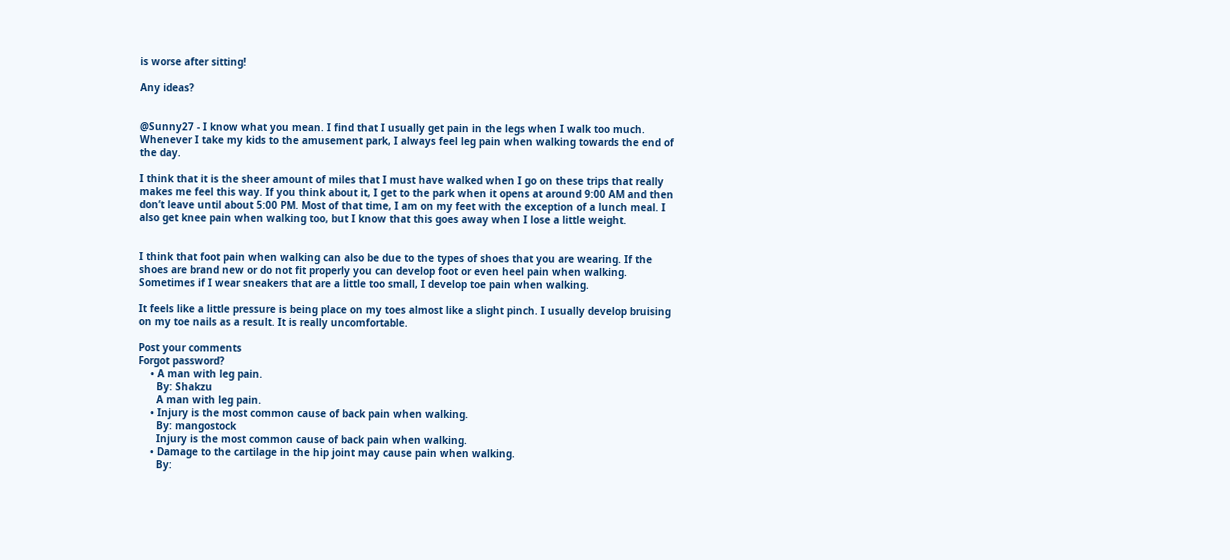is worse after sitting!

Any ideas?


@Sunny27 - I know what you mean. I find that I usually get pain in the legs when I walk too much. Whenever I take my kids to the amusement park, I always feel leg pain when walking towards the end of the day.

I think that it is the sheer amount of miles that I must have walked when I go on these trips that really makes me feel this way. If you think about it, I get to the park when it opens at around 9:00 AM and then don’t leave until about 5:00 PM. Most of that time, I am on my feet with the exception of a lunch meal. I also get knee pain when walking too, but I know that this goes away when I lose a little weight.


I think that foot pain when walking can also be due to the types of shoes that you are wearing. If the shoes are brand new or do not fit properly you can develop foot or even heel pain when walking. Sometimes if I wear sneakers that are a little too small, I develop toe pain when walking.

It feels like a little pressure is being place on my toes almost like a slight pinch. I usually develop bruising on my toe nails as a result. It is really uncomfortable.

Post your comments
Forgot password?
    • A man with leg pain.
      By: Shakzu
      A man with leg pain.
    • Injury is the most common cause of back pain when walking.
      By: mangostock
      Injury is the most common cause of back pain when walking.
    • Damage to the cartilage in the hip joint may cause pain when walking.
      By: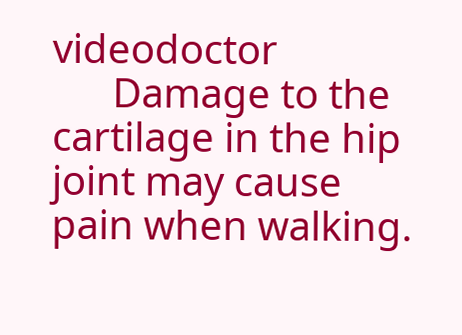videodoctor
      Damage to the cartilage in the hip joint may cause pain when walking.